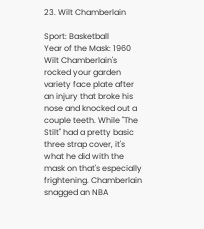23. Wilt Chamberlain

Sport: Basketball
Year of the Mask: 1960
Wilt Chamberlain's rocked your garden variety face plate after an injury that broke his nose and knocked out a couple teeth. While "The Stilt" had a pretty basic three strap cover, it's what he did with the mask on that's especially frightening. Chamberlain snagged an NBA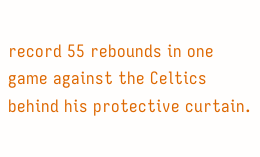record 55 rebounds in one game against the Celtics behind his protective curtain.